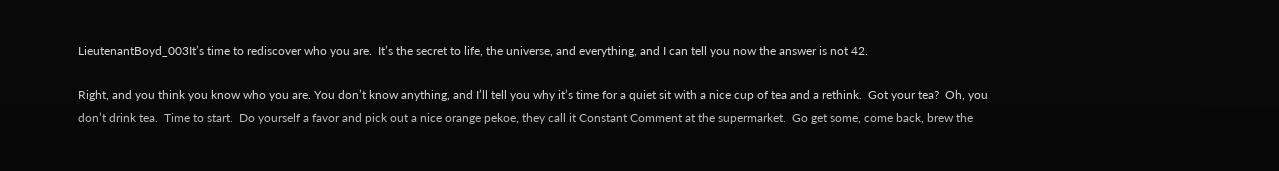LieutenantBoyd_003It’s time to rediscover who you are.  It’s the secret to life, the universe, and everything, and I can tell you now the answer is not 42.

Right, and you think you know who you are. You don’t know anything, and I’ll tell you why it’s time for a quiet sit with a nice cup of tea and a rethink.  Got your tea?  Oh, you don’t drink tea.  Time to start.  Do yourself a favor and pick out a nice orange pekoe, they call it Constant Comment at the supermarket.  Go get some, come back, brew the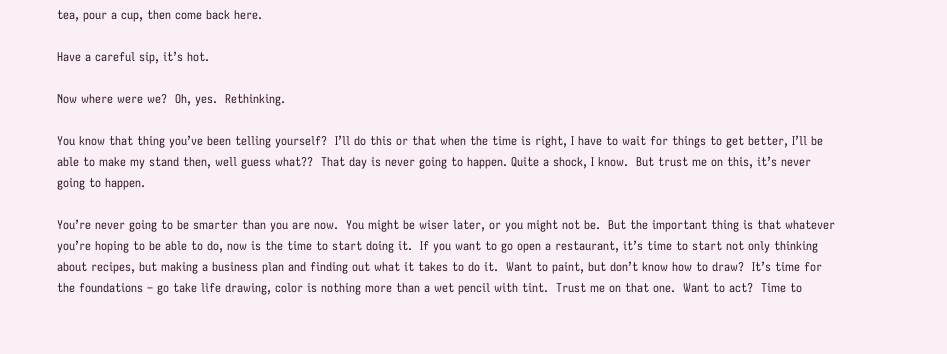tea, pour a cup, then come back here.

Have a careful sip, it’s hot.

Now where were we?  Oh, yes.  Rethinking.

You know that thing you’ve been telling yourself?  I’ll do this or that when the time is right, I have to wait for things to get better, I’ll be able to make my stand then, well guess what??  That day is never going to happen. Quite a shock, I know.  But trust me on this, it’s never going to happen.

You’re never going to be smarter than you are now.  You might be wiser later, or you might not be.  But the important thing is that whatever you’re hoping to be able to do, now is the time to start doing it.  If you want to go open a restaurant, it’s time to start not only thinking about recipes, but making a business plan and finding out what it takes to do it.  Want to paint, but don’t know how to draw?  It’s time for the foundations – go take life drawing, color is nothing more than a wet pencil with tint.  Trust me on that one.  Want to act?  Time to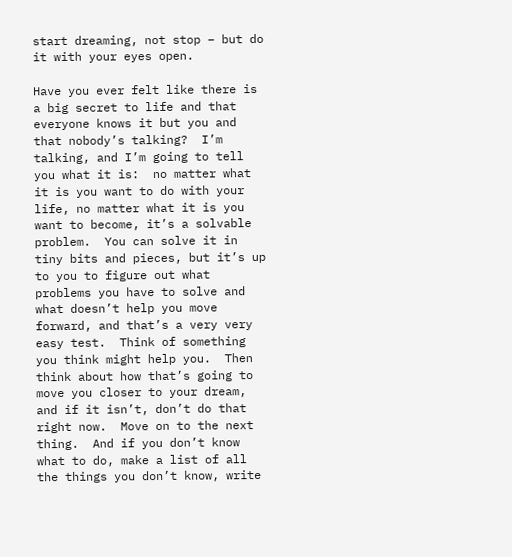start dreaming, not stop – but do it with your eyes open.

Have you ever felt like there is a big secret to life and that everyone knows it but you and that nobody’s talking?  I’m talking, and I’m going to tell you what it is:  no matter what it is you want to do with your life, no matter what it is you want to become, it’s a solvable problem.  You can solve it in tiny bits and pieces, but it’s up to you to figure out what problems you have to solve and what doesn’t help you move forward, and that’s a very very easy test.  Think of something you think might help you.  Then think about how that’s going to move you closer to your dream, and if it isn’t, don’t do that right now.  Move on to the next thing.  And if you don’t know what to do, make a list of all the things you don’t know, write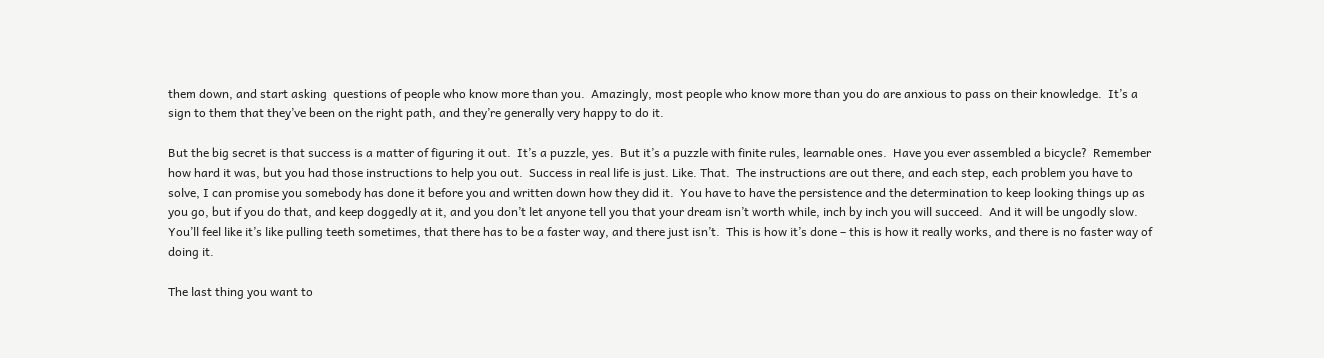them down, and start asking  questions of people who know more than you.  Amazingly, most people who know more than you do are anxious to pass on their knowledge.  It’s a sign to them that they’ve been on the right path, and they’re generally very happy to do it.

But the big secret is that success is a matter of figuring it out.  It’s a puzzle, yes.  But it’s a puzzle with finite rules, learnable ones.  Have you ever assembled a bicycle?  Remember how hard it was, but you had those instructions to help you out.  Success in real life is just. Like. That.  The instructions are out there, and each step, each problem you have to solve, I can promise you somebody has done it before you and written down how they did it.  You have to have the persistence and the determination to keep looking things up as you go, but if you do that, and keep doggedly at it, and you don’t let anyone tell you that your dream isn’t worth while, inch by inch you will succeed.  And it will be ungodly slow.  You’ll feel like it’s like pulling teeth sometimes, that there has to be a faster way, and there just isn’t.  This is how it’s done – this is how it really works, and there is no faster way of doing it.

The last thing you want to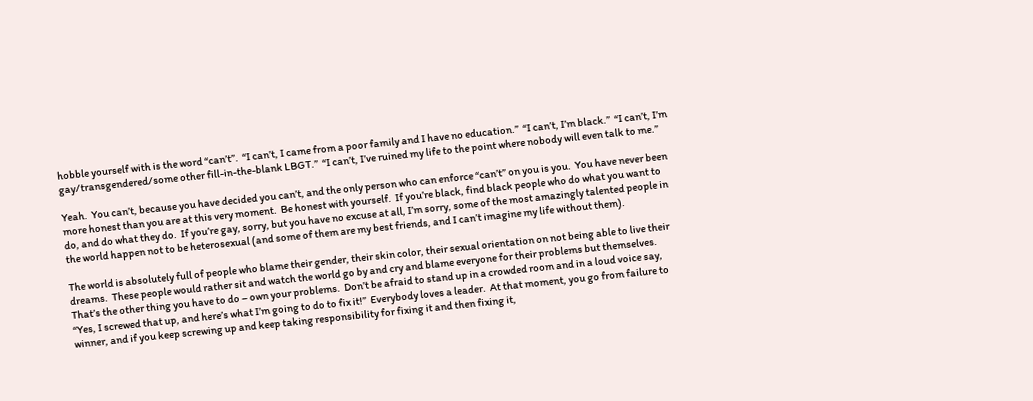hobble yourself with is the word “can’t”.  “I can’t, I came from a poor family and I have no education.”  “I can’t, I’m black.”  “I can’t, I’m gay/transgendered/some other fill-in-the-blank LBGT.”  “I can’t, I’ve ruined my life to the point where nobody will even talk to me.”

Yeah.  You can’t, because you have decided you can’t, and the only person who can enforce “can’t” on you is you.  You have never been more honest than you are at this very moment.  Be honest with yourself.  If you’re black, find black people who do what you want to do, and do what they do.  If you’re gay, sorry, but you have no excuse at all, I’m sorry, some of the most amazingly talented people in the world happen not to be heterosexual (and some of them are my best friends, and I can’t imagine my life without them).

The world is absolutely full of people who blame their gender, their skin color, their sexual orientation on not being able to live their dreams.  These people would rather sit and watch the world go by and cry and blame everyone for their problems but themselves.  That’s the other thing you have to do – own your problems.  Don’t be afraid to stand up in a crowded room and in a loud voice say, “Yes, I screwed that up, and here’s what I’m going to do to fix it!”  Everybody loves a leader.  At that moment, you go from failure to winner, and if you keep screwing up and keep taking responsibility for fixing it and then fixing it,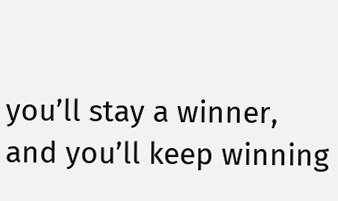you’ll stay a winner, and you’ll keep winning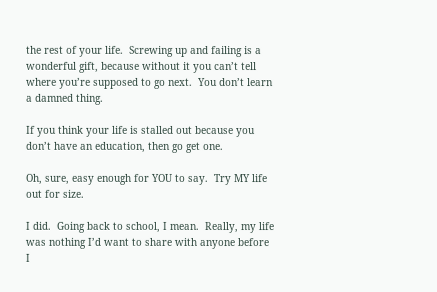the rest of your life.  Screwing up and failing is a wonderful gift, because without it you can’t tell where you’re supposed to go next.  You don’t learn a damned thing.

If you think your life is stalled out because you don’t have an education, then go get one.

Oh, sure, easy enough for YOU to say.  Try MY life out for size.

I did.  Going back to school, I mean.  Really, my life was nothing I’d want to share with anyone before I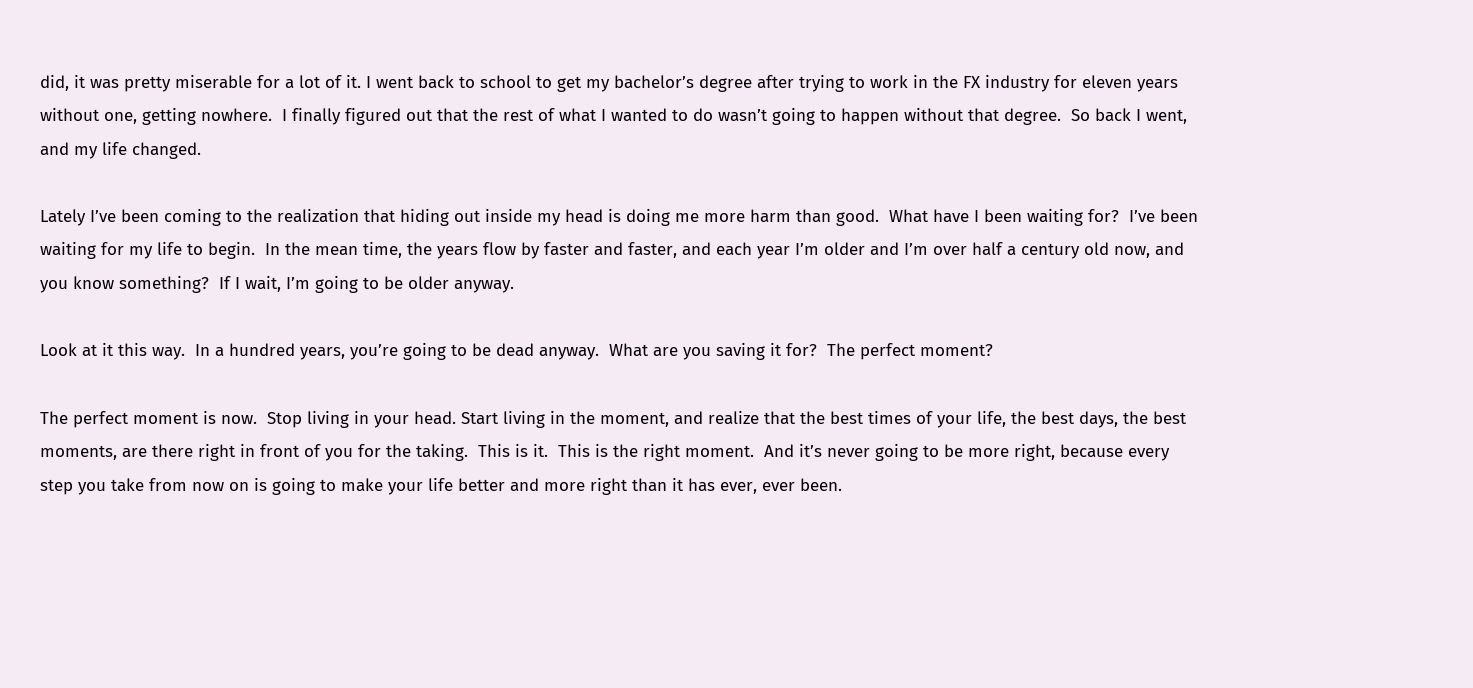did, it was pretty miserable for a lot of it. I went back to school to get my bachelor’s degree after trying to work in the FX industry for eleven years without one, getting nowhere.  I finally figured out that the rest of what I wanted to do wasn’t going to happen without that degree.  So back I went, and my life changed.

Lately I’ve been coming to the realization that hiding out inside my head is doing me more harm than good.  What have I been waiting for?  I’ve been waiting for my life to begin.  In the mean time, the years flow by faster and faster, and each year I’m older and I’m over half a century old now, and you know something?  If I wait, I’m going to be older anyway.

Look at it this way.  In a hundred years, you’re going to be dead anyway.  What are you saving it for?  The perfect moment?

The perfect moment is now.  Stop living in your head. Start living in the moment, and realize that the best times of your life, the best days, the best moments, are there right in front of you for the taking.  This is it.  This is the right moment.  And it’s never going to be more right, because every step you take from now on is going to make your life better and more right than it has ever, ever been.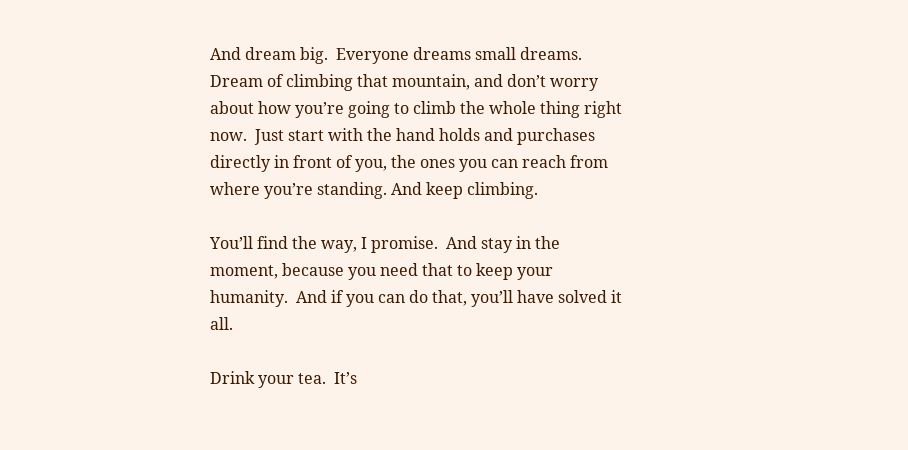And dream big.  Everyone dreams small dreams.  Dream of climbing that mountain, and don’t worry about how you’re going to climb the whole thing right now.  Just start with the hand holds and purchases directly in front of you, the ones you can reach from where you’re standing. And keep climbing.

You’ll find the way, I promise.  And stay in the moment, because you need that to keep your humanity.  And if you can do that, you’ll have solved it all.

Drink your tea.  It’s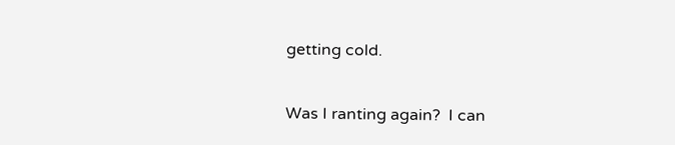getting cold.

Was I ranting again?  I can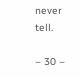never tell.

– 30 –